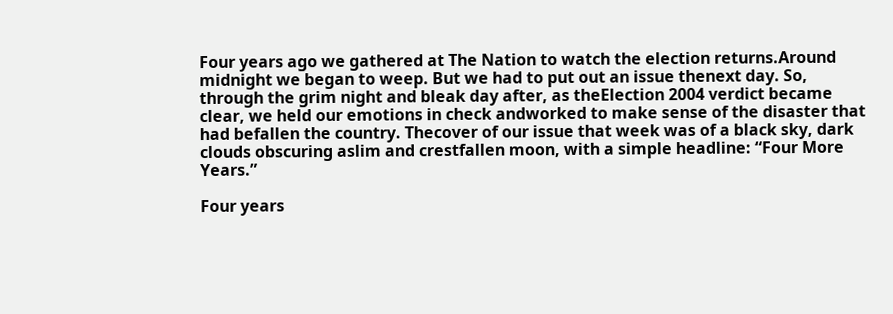Four years ago we gathered at The Nation to watch the election returns.Around midnight we began to weep. But we had to put out an issue thenext day. So, through the grim night and bleak day after, as theElection 2004 verdict became clear, we held our emotions in check andworked to make sense of the disaster that had befallen the country. Thecover of our issue that week was of a black sky, dark clouds obscuring aslim and crestfallen moon, with a simple headline: “Four More Years.”

Four years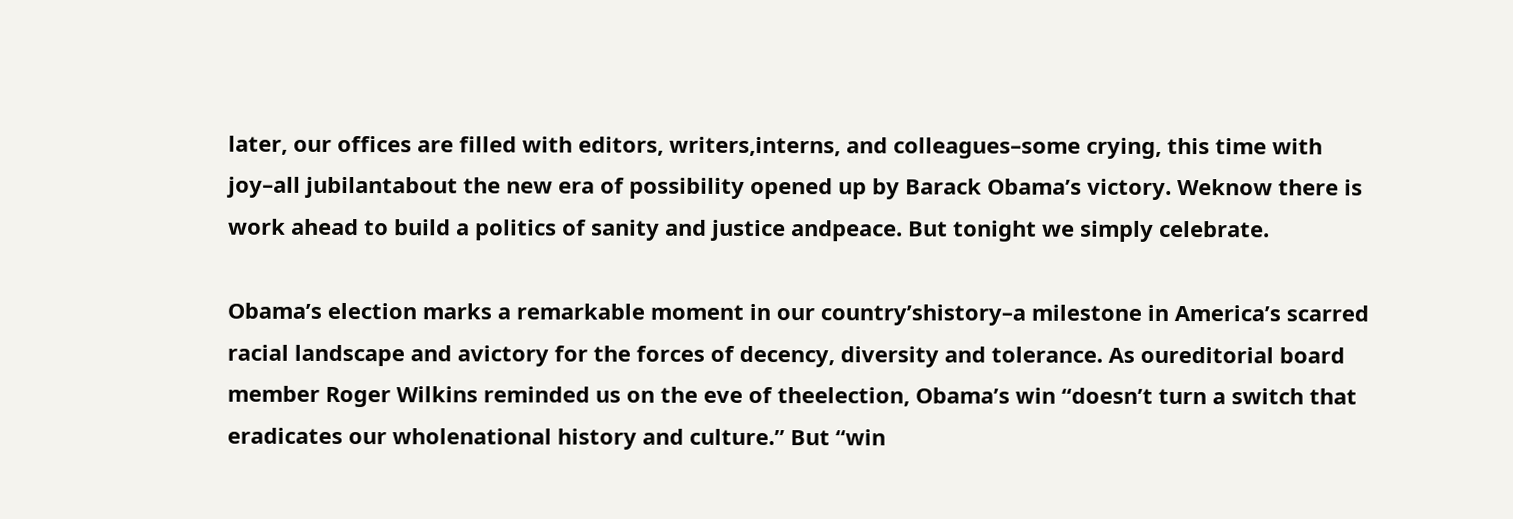later, our offices are filled with editors, writers,interns, and colleagues–some crying, this time with joy–all jubilantabout the new era of possibility opened up by Barack Obama’s victory. Weknow there is work ahead to build a politics of sanity and justice andpeace. But tonight we simply celebrate.

Obama’s election marks a remarkable moment in our country’shistory–a milestone in America’s scarred racial landscape and avictory for the forces of decency, diversity and tolerance. As oureditorial board member Roger Wilkins reminded us on the eve of theelection, Obama’s win “doesn’t turn a switch that eradicates our wholenational history and culture.” But “win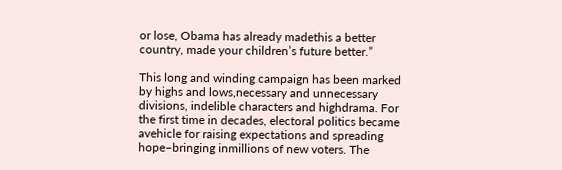or lose, Obama has already madethis a better country, made your children’s future better.”

This long and winding campaign has been marked by highs and lows,necessary and unnecessary divisions, indelible characters and highdrama. For the first time in decades, electoral politics became avehicle for raising expectations and spreading hope–bringing inmillions of new voters. The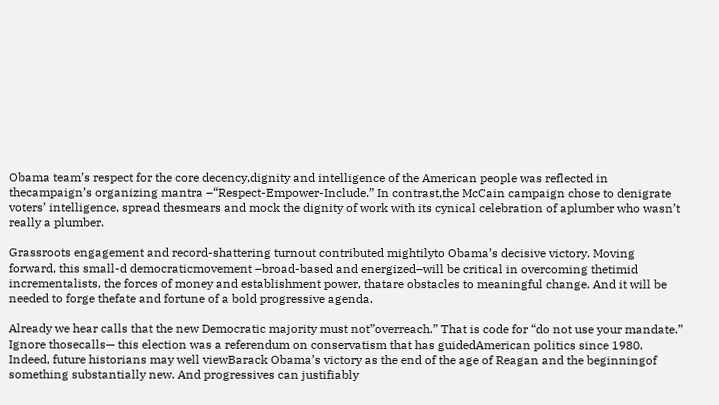Obama team’s respect for the core decency,dignity and intelligence of the American people was reflected in thecampaign’s organizing mantra –“Respect-Empower-Include.” In contrast,the McCain campaign chose to denigrate voters’ intelligence, spread thesmears and mock the dignity of work with its cynical celebration of aplumber who wasn’t really a plumber.

Grassroots engagement and record-shattering turnout contributed mightilyto Obama’s decisive victory. Moving forward, this small-d democraticmovement –broad-based and energized–will be critical in overcoming thetimid incrementalists, the forces of money and establishment power, thatare obstacles to meaningful change. And it will be needed to forge thefate and fortune of a bold progressive agenda.

Already we hear calls that the new Democratic majority must not”overreach.” That is code for “do not use your mandate.” Ignore thosecalls— this election was a referendum on conservatism that has guidedAmerican politics since 1980. Indeed, future historians may well viewBarack Obama’s victory as the end of the age of Reagan and the beginningof something substantially new. And progressives can justifiably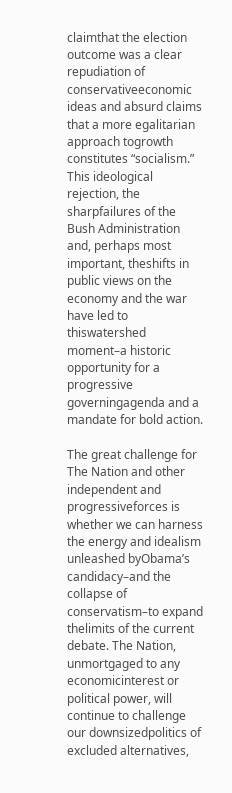claimthat the election outcome was a clear repudiation of conservativeeconomic ideas and absurd claims that a more egalitarian approach togrowth constitutes “socialism.” This ideological rejection, the sharpfailures of the Bush Administration and, perhaps most important, theshifts in public views on the economy and the war have led to thiswatershed moment–a historic opportunity for a progressive governingagenda and a mandate for bold action.

The great challenge for The Nation and other independent and progressiveforces is whether we can harness the energy and idealism unleashed byObama’s candidacy–and the collapse of conservatism–to expand thelimits of the current debate. The Nation, unmortgaged to any economicinterest or political power, will continue to challenge our downsizedpolitics of excluded alternatives,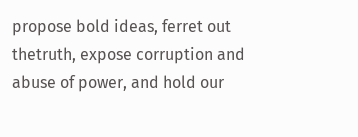propose bold ideas, ferret out thetruth, expose corruption and abuse of power, and hold our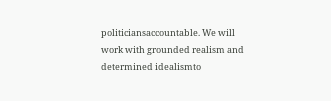politiciansaccountable. We will work with grounded realism and determined idealismto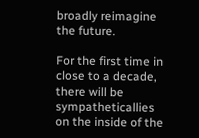broadly reimagine the future.

For the first time in close to a decade, there will be sympatheticallies on the inside of the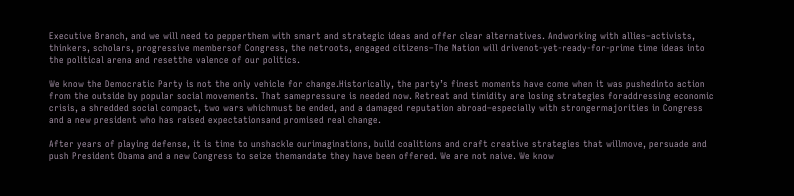Executive Branch, and we will need to pepperthem with smart and strategic ideas and offer clear alternatives. Andworking with allies–activists, thinkers, scholars, progressive membersof Congress, the netroots, engaged citizens–The Nation will drivenot-yet-ready-for-prime time ideas into the political arena and resetthe valence of our politics.

We know the Democratic Party is not the only vehicle for change.Historically, the party’s finest moments have come when it was pushedinto action from the outside by popular social movements. That samepressure is needed now. Retreat and timidity are losing strategies foraddressing economic crisis, a shredded social compact, two wars whichmust be ended, and a damaged reputation abroad–especially with strongermajorities in Congress and a new president who has raised expectationsand promised real change.

After years of playing defense, it is time to unshackle ourimaginations, build coalitions and craft creative strategies that willmove, persuade and push President Obama and a new Congress to seize themandate they have been offered. We are not naive. We know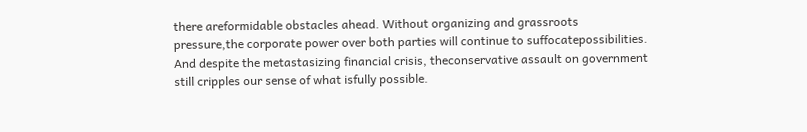there areformidable obstacles ahead. Without organizing and grassroots pressure,the corporate power over both parties will continue to suffocatepossibilities. And despite the metastasizing financial crisis, theconservative assault on government still cripples our sense of what isfully possible.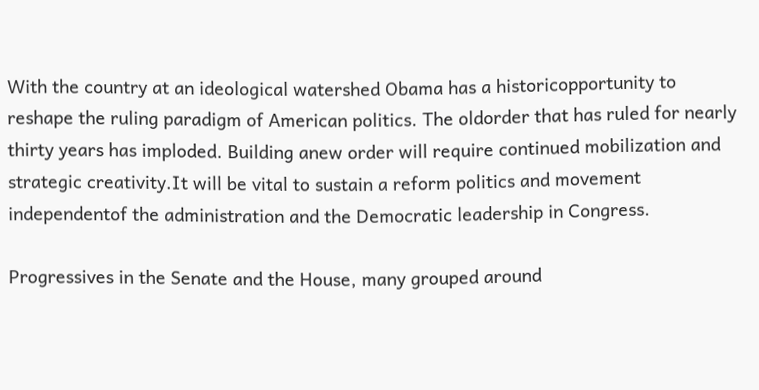With the country at an ideological watershed Obama has a historicopportunity to reshape the ruling paradigm of American politics. The oldorder that has ruled for nearly thirty years has imploded. Building anew order will require continued mobilization and strategic creativity.It will be vital to sustain a reform politics and movement independentof the administration and the Democratic leadership in Congress.

Progressives in the Senate and the House, many grouped around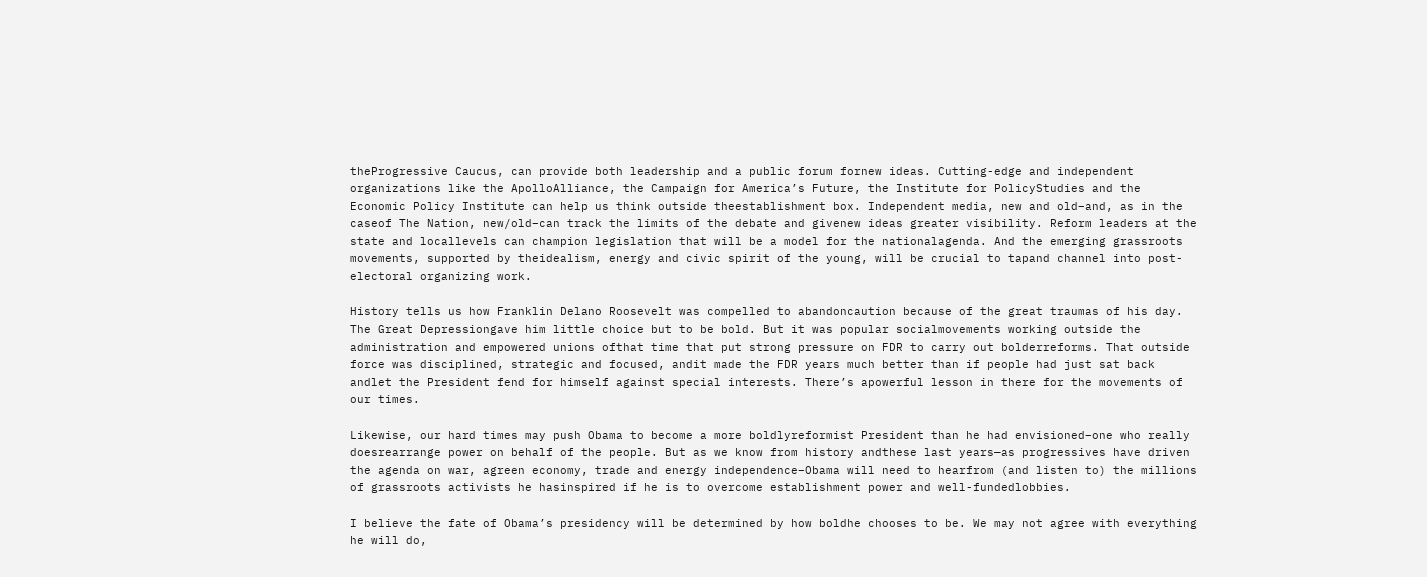theProgressive Caucus, can provide both leadership and a public forum fornew ideas. Cutting-edge and independent organizations like the ApolloAlliance, the Campaign for America’s Future, the Institute for PolicyStudies and the Economic Policy Institute can help us think outside theestablishment box. Independent media, new and old–and, as in the caseof The Nation, new/old–can track the limits of the debate and givenew ideas greater visibility. Reform leaders at the state and locallevels can champion legislation that will be a model for the nationalagenda. And the emerging grassroots movements, supported by theidealism, energy and civic spirit of the young, will be crucial to tapand channel into post-electoral organizing work.

History tells us how Franklin Delano Roosevelt was compelled to abandoncaution because of the great traumas of his day. The Great Depressiongave him little choice but to be bold. But it was popular socialmovements working outside the administration and empowered unions ofthat time that put strong pressure on FDR to carry out bolderreforms. That outside force was disciplined, strategic and focused, andit made the FDR years much better than if people had just sat back andlet the President fend for himself against special interests. There’s apowerful lesson in there for the movements of our times.

Likewise, our hard times may push Obama to become a more boldlyreformist President than he had envisioned–one who really doesrearrange power on behalf of the people. But as we know from history andthese last years—as progressives have driven the agenda on war, agreen economy, trade and energy independence–Obama will need to hearfrom (and listen to) the millions of grassroots activists he hasinspired if he is to overcome establishment power and well-fundedlobbies.

I believe the fate of Obama’s presidency will be determined by how boldhe chooses to be. We may not agree with everything he will do,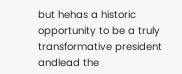but hehas a historic opportunity to be a truly transformative president andlead the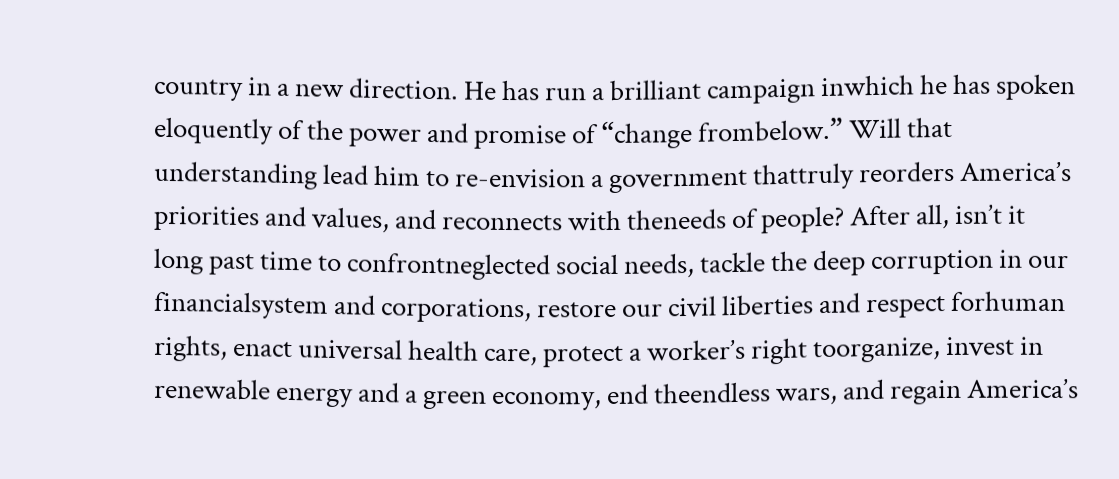country in a new direction. He has run a brilliant campaign inwhich he has spoken eloquently of the power and promise of “change frombelow.” Will that understanding lead him to re-envision a government thattruly reorders America’s priorities and values, and reconnects with theneeds of people? After all, isn’t it long past time to confrontneglected social needs, tackle the deep corruption in our financialsystem and corporations, restore our civil liberties and respect forhuman rights, enact universal health care, protect a worker’s right toorganize, invest in renewable energy and a green economy, end theendless wars, and regain America’s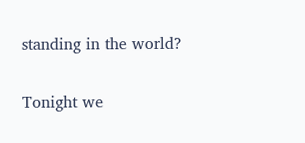standing in the world?

Tonight we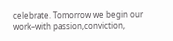celebrate. Tomorrow we begin our work–with passion,conviction,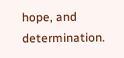hope, and determination.